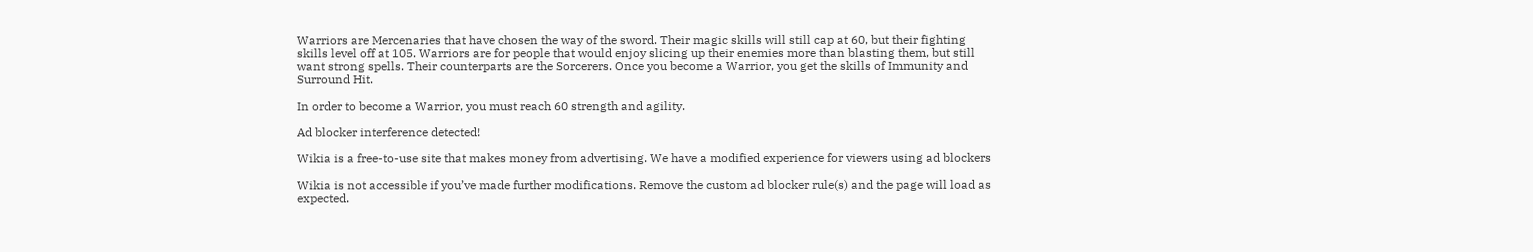Warriors are Mercenaries that have chosen the way of the sword. Their magic skills will still cap at 60, but their fighting skills level off at 105. Warriors are for people that would enjoy slicing up their enemies more than blasting them, but still want strong spells. Their counterparts are the Sorcerers. Once you become a Warrior, you get the skills of Immunity and Surround Hit.

In order to become a Warrior, you must reach 60 strength and agility.

Ad blocker interference detected!

Wikia is a free-to-use site that makes money from advertising. We have a modified experience for viewers using ad blockers

Wikia is not accessible if you’ve made further modifications. Remove the custom ad blocker rule(s) and the page will load as expected.